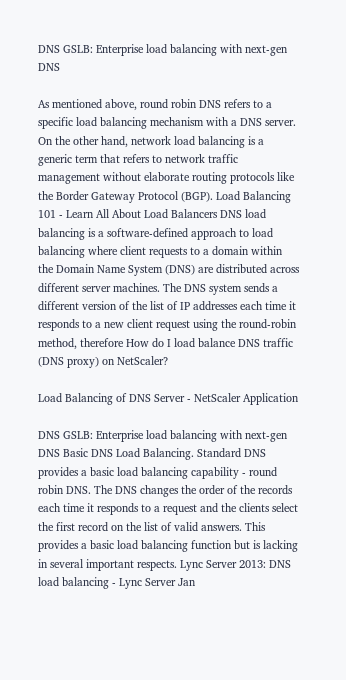DNS GSLB: Enterprise load balancing with next-gen DNS

As mentioned above, round robin DNS refers to a specific load balancing mechanism with a DNS server. On the other hand, network load balancing is a generic term that refers to network traffic management without elaborate routing protocols like the Border Gateway Protocol (BGP). Load Balancing 101 - Learn All About Load Balancers DNS load balancing is a software-defined approach to load balancing where client requests to a domain within the Domain Name System (DNS) are distributed across different server machines. The DNS system sends a different version of the list of IP addresses each time it responds to a new client request using the round-robin method, therefore How do I load balance DNS traffic (DNS proxy) on NetScaler?

Load Balancing of DNS Server - NetScaler Application

DNS GSLB: Enterprise load balancing with next-gen DNS Basic DNS Load Balancing. Standard DNS provides a basic load balancing capability - round robin DNS. The DNS changes the order of the records each time it responds to a request and the clients select the first record on the list of valid answers. This provides a basic load balancing function but is lacking in several important respects. Lync Server 2013: DNS load balancing - Lync Server Jan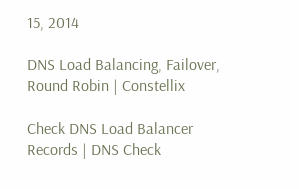15, 2014

DNS Load Balancing, Failover, Round Robin | Constellix

Check DNS Load Balancer Records | DNS Check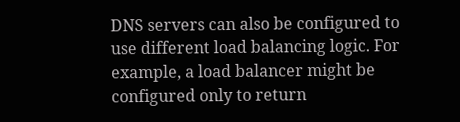DNS servers can also be configured to use different load balancing logic. For example, a load balancer might be configured only to return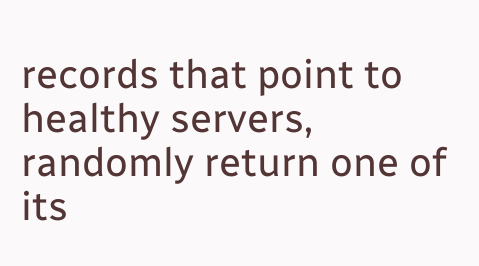records that point to healthy servers, randomly return one of its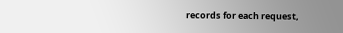records for each request,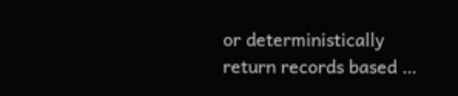or deterministically return records based …